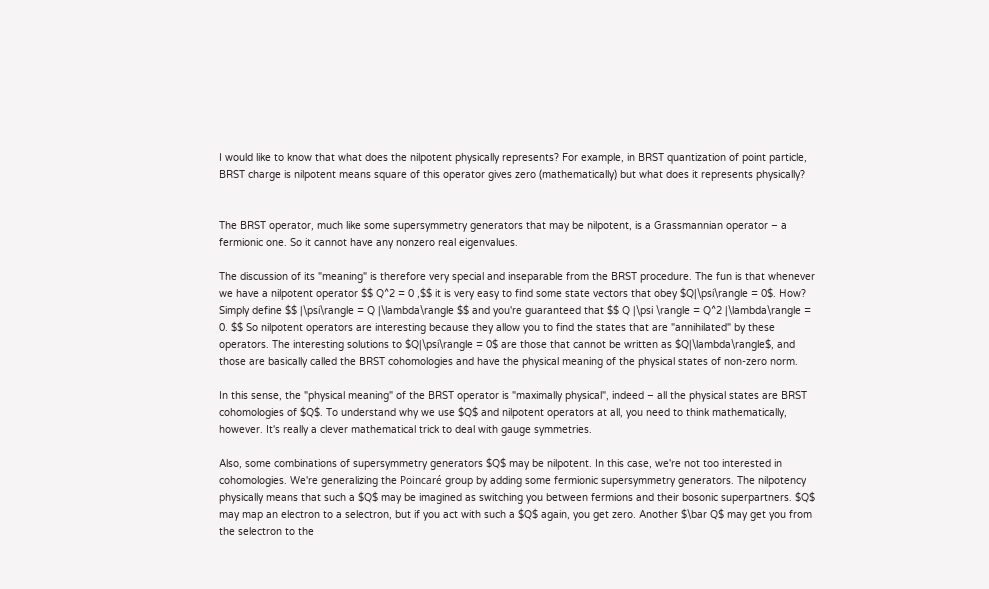I would like to know that what does the nilpotent physically represents? For example, in BRST quantization of point particle, BRST charge is nilpotent means square of this operator gives zero (mathematically) but what does it represents physically?


The BRST operator, much like some supersymmetry generators that may be nilpotent, is a Grassmannian operator – a fermionic one. So it cannot have any nonzero real eigenvalues.

The discussion of its "meaning" is therefore very special and inseparable from the BRST procedure. The fun is that whenever we have a nilpotent operator $$ Q^2 = 0 ,$$ it is very easy to find some state vectors that obey $Q|\psi\rangle = 0$. How? Simply define $$ |\psi\rangle = Q |\lambda\rangle $$ and you're guaranteed that $$ Q |\psi \rangle = Q^2 |\lambda\rangle = 0. $$ So nilpotent operators are interesting because they allow you to find the states that are "annihilated" by these operators. The interesting solutions to $Q|\psi\rangle = 0$ are those that cannot be written as $Q|\lambda\rangle$, and those are basically called the BRST cohomologies and have the physical meaning of the physical states of non-zero norm.

In this sense, the "physical meaning" of the BRST operator is "maximally physical", indeed – all the physical states are BRST cohomologies of $Q$. To understand why we use $Q$ and nilpotent operators at all, you need to think mathematically, however. It's really a clever mathematical trick to deal with gauge symmetries.

Also, some combinations of supersymmetry generators $Q$ may be nilpotent. In this case, we're not too interested in cohomologies. We're generalizing the Poincaré group by adding some fermionic supersymmetry generators. The nilpotency physically means that such a $Q$ may be imagined as switching you between fermions and their bosonic superpartners. $Q$ may map an electron to a selectron, but if you act with such a $Q$ again, you get zero. Another $\bar Q$ may get you from the selectron to the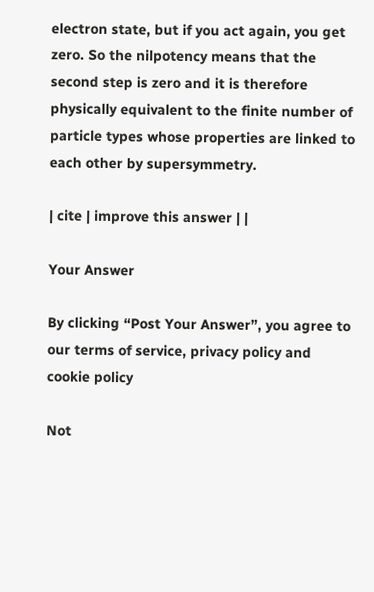electron state, but if you act again, you get zero. So the nilpotency means that the second step is zero and it is therefore physically equivalent to the finite number of particle types whose properties are linked to each other by supersymmetry.

| cite | improve this answer | |

Your Answer

By clicking “Post Your Answer”, you agree to our terms of service, privacy policy and cookie policy

Not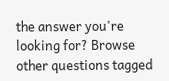the answer you're looking for? Browse other questions tagged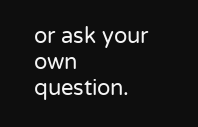or ask your own question.